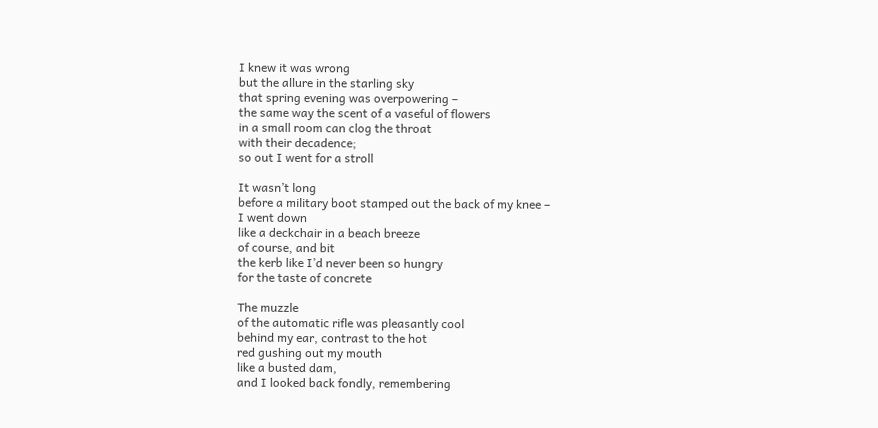I knew it was wrong
but the allure in the starling sky
that spring evening was overpowering –
the same way the scent of a vaseful of flowers
in a small room can clog the throat
with their decadence;
so out I went for a stroll

It wasn’t long
before a military boot stamped out the back of my knee –
I went down
like a deckchair in a beach breeze
of course, and bit
the kerb like I’d never been so hungry
for the taste of concrete

The muzzle
of the automatic rifle was pleasantly cool
behind my ear, contrast to the hot
red gushing out my mouth
like a busted dam,
and I looked back fondly, remembering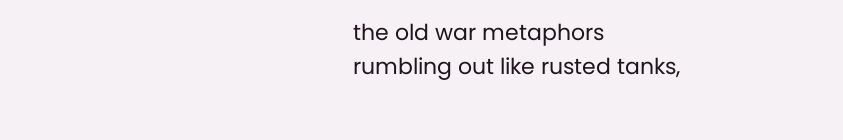the old war metaphors
rumbling out like rusted tanks,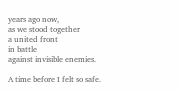years ago now,
as we stood together
a united front
in battle
against invisible enemies.

A time before I felt so safe.